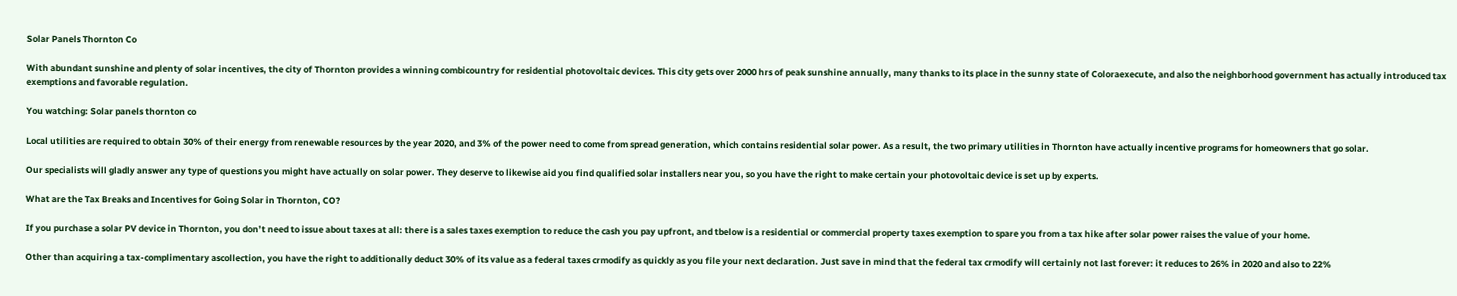Solar Panels Thornton Co

With abundant sunshine and plenty of solar incentives, the city of Thornton provides a winning combicountry for residential photovoltaic devices. This city gets over 2000 hrs of peak sunshine annually, many thanks to its place in the sunny state of Coloraexecute, and also the neighborhood government has actually introduced tax exemptions and favorable regulation.

You watching: Solar panels thornton co

Local utilities are required to obtain 30% of their energy from renewable resources by the year 2020, and 3% of the power need to come from spread generation, which contains residential solar power. As a result, the two primary utilities in Thornton have actually incentive programs for homeowners that go solar.

Our specialists will gladly answer any type of questions you might have actually on solar power. They deserve to likewise aid you find qualified solar installers near you, so you have the right to make certain your photovoltaic device is set up by experts.

What are the Tax Breaks and Incentives for Going Solar in Thornton, CO?

If you purchase a solar PV device in Thornton, you don’t need to issue about taxes at all: there is a sales taxes exemption to reduce the cash you pay upfront, and tbelow is a residential or commercial property taxes exemption to spare you from a tax hike after solar power raises the value of your home.

Other than acquiring a tax-complimentary ascollection, you have the right to additionally deduct 30% of its value as a federal taxes crmodify as quickly as you file your next declaration. Just save in mind that the federal tax crmodify will certainly not last forever: it reduces to 26% in 2020 and also to 22%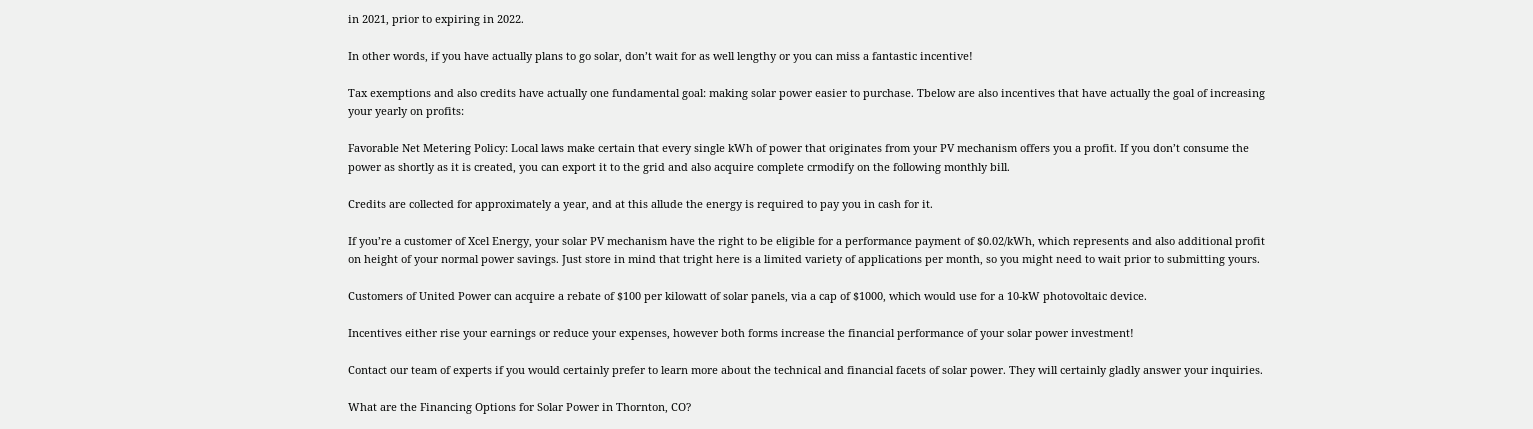in 2021, prior to expiring in 2022.

In other words, if you have actually plans to go solar, don’t wait for as well lengthy or you can miss a fantastic incentive!

Tax exemptions and also credits have actually one fundamental goal: making solar power easier to purchase. Tbelow are also incentives that have actually the goal of increasing your yearly on profits:

Favorable Net Metering Policy: Local laws make certain that every single kWh of power that originates from your PV mechanism offers you a profit. If you don’t consume the power as shortly as it is created, you can export it to the grid and also acquire complete crmodify on the following monthly bill.

Credits are collected for approximately a year, and at this allude the energy is required to pay you in cash for it.

If you’re a customer of Xcel Energy, your solar PV mechanism have the right to be eligible for a performance payment of $0.02/kWh, which represents and also additional profit on height of your normal power savings. Just store in mind that tright here is a limited variety of applications per month, so you might need to wait prior to submitting yours.

Customers of United Power can acquire a rebate of $100 per kilowatt of solar panels, via a cap of $1000, which would use for a 10-kW photovoltaic device.

Incentives either rise your earnings or reduce your expenses, however both forms increase the financial performance of your solar power investment!

Contact our team of experts if you would certainly prefer to learn more about the technical and financial facets of solar power. They will certainly gladly answer your inquiries.

What are the Financing Options for Solar Power in Thornton, CO?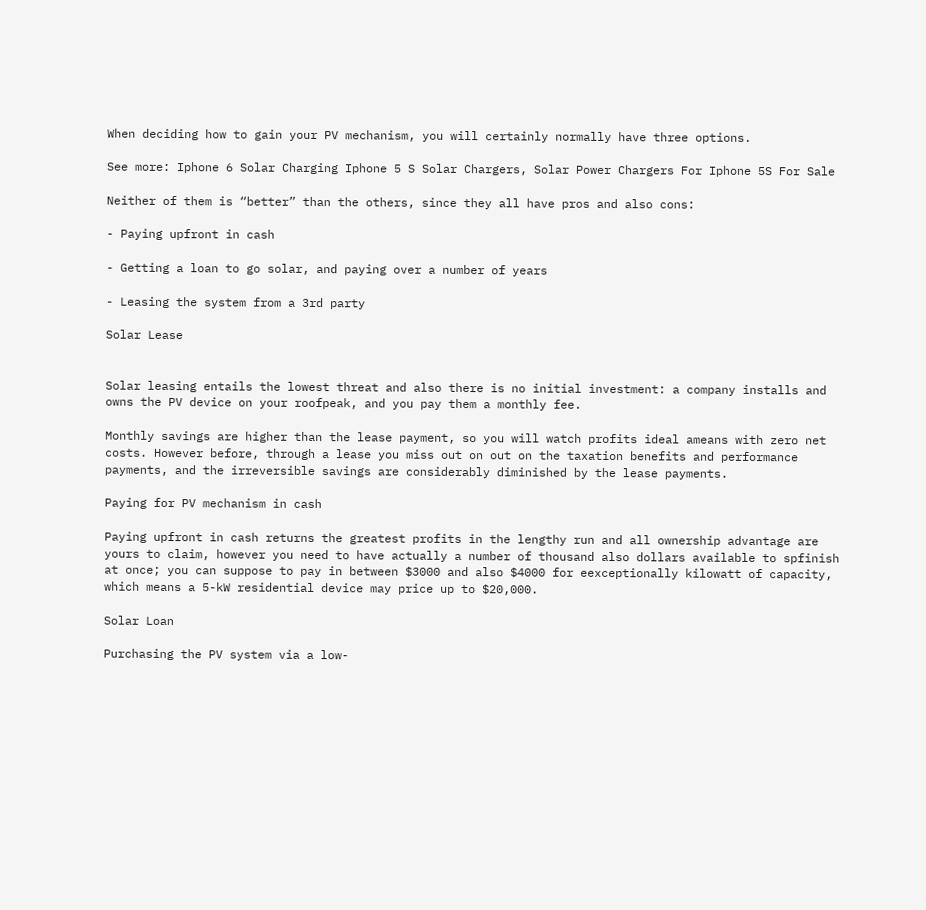When deciding how to gain your PV mechanism, you will certainly normally have three options.

See more: Iphone 6 Solar Charging Iphone 5 S Solar Chargers, Solar Power Chargers For Iphone 5S For Sale

Neither of them is “better” than the others, since they all have pros and also cons:

- Paying upfront in cash

- Getting a loan to go solar, and paying over a number of years

- Leasing the system from a 3rd party

Solar Lease


Solar leasing entails the lowest threat and also there is no initial investment: a company installs and owns the PV device on your roofpeak, and you pay them a monthly fee.

Monthly savings are higher than the lease payment, so you will watch profits ideal ameans with zero net costs. However before, through a lease you miss out on out on the taxation benefits and performance payments, and the irreversible savings are considerably diminished by the lease payments.

Paying for PV mechanism in cash

Paying upfront in cash returns the greatest profits in the lengthy run and all ownership advantage are yours to claim, however you need to have actually a number of thousand also dollars available to spfinish at once; you can suppose to pay in between $3000 and also $4000 for eexceptionally kilowatt of capacity, which means a 5-kW residential device may price up to $20,000.

Solar Loan

Purchasing the PV system via a low-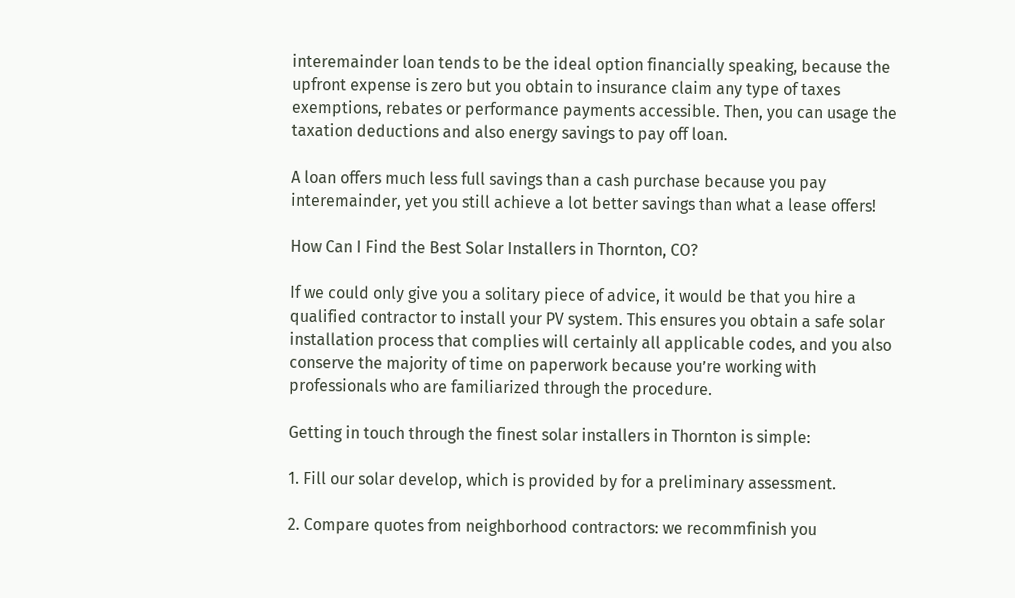interemainder loan tends to be the ideal option financially speaking, because the upfront expense is zero but you obtain to insurance claim any type of taxes exemptions, rebates or performance payments accessible. Then, you can usage the taxation deductions and also energy savings to pay off loan.

A loan offers much less full savings than a cash purchase because you pay interemainder, yet you still achieve a lot better savings than what a lease offers!

How Can I Find the Best Solar Installers in Thornton, CO?

If we could only give you a solitary piece of advice, it would be that you hire a qualified contractor to install your PV system. This ensures you obtain a safe solar installation process that complies will certainly all applicable codes, and you also conserve the majority of time on paperwork because you’re working with professionals who are familiarized through the procedure.

Getting in touch through the finest solar installers in Thornton is simple:

1. Fill our solar develop, which is provided by for a preliminary assessment.

2. Compare quotes from neighborhood contractors: we recommfinish you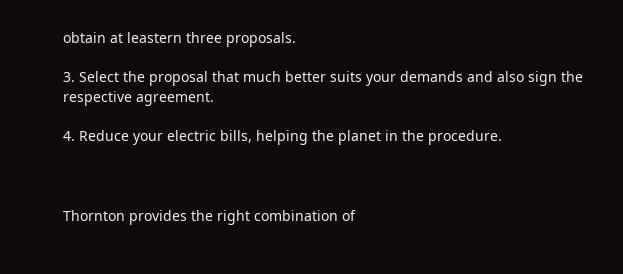obtain at leastern three proposals.

3. Select the proposal that much better suits your demands and also sign the respective agreement.

4. Reduce your electric bills, helping the planet in the procedure.



Thornton provides the right combination of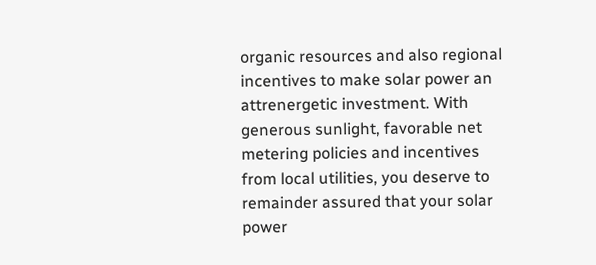organic resources and also regional incentives to make solar power an attrenergetic investment. With generous sunlight, favorable net metering policies and incentives from local utilities, you deserve to remainder assured that your solar power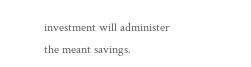investment will administer the meant savings.